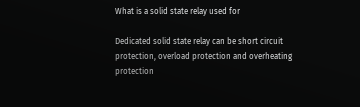What is a solid state relay used for

Dedicated solid state relay can be short circuit protection, overload protection and overheating protection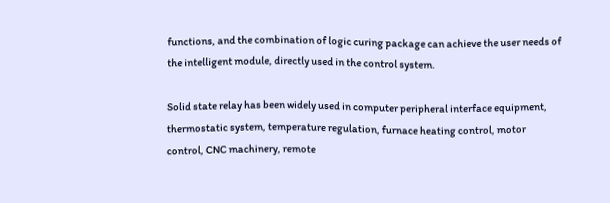functions, and the combination of logic curing package can achieve the user needs of the intelligent module, directly used in the control system.

Solid state relay has been widely used in computer peripheral interface equipment, thermostatic system, temperature regulation, furnace heating control, motor control, CNC machinery, remote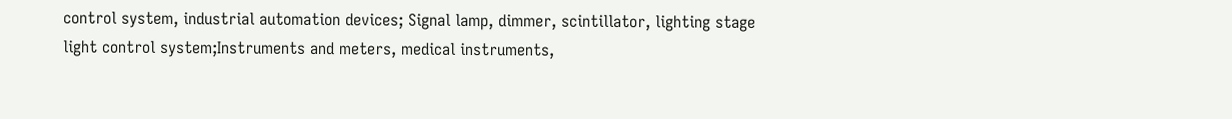control system, industrial automation devices; Signal lamp, dimmer, scintillator, lighting stage light control system;Instruments and meters, medical instruments,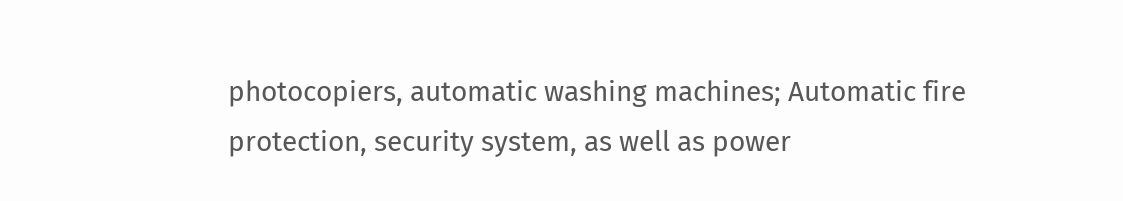photocopiers, automatic washing machines; Automatic fire protection, security system, as well as power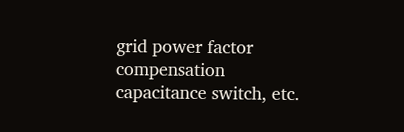grid power factor compensation capacitance switch, etc.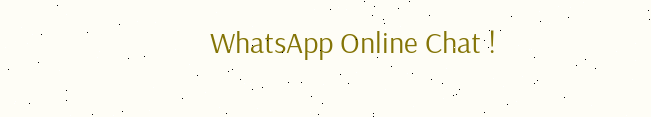WhatsApp Online Chat !